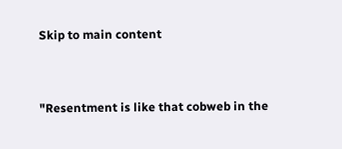Skip to main content


"Resentment is like that cobweb in the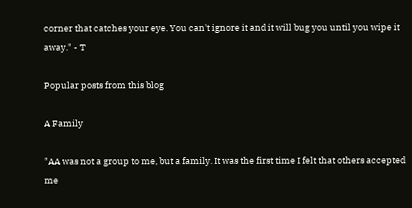corner that catches your eye. You can't ignore it and it will bug you until you wipe it away." - T

Popular posts from this blog

A Family

"AA was not a group to me, but a family. It was the first time I felt that others accepted me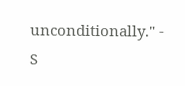unconditionally." - S